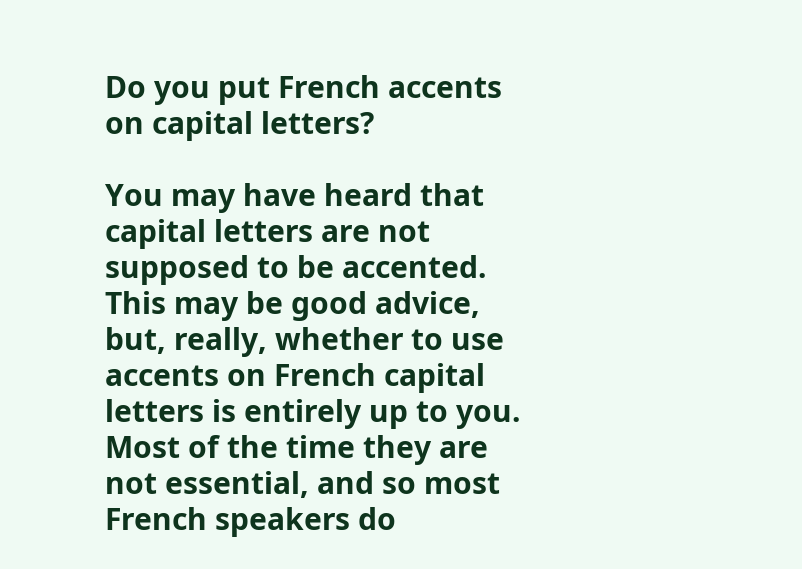Do you put French accents on capital letters?

You may have heard that capital letters are not supposed to be accented. This may be good advice, but, really, whether to use accents on French capital letters is entirely up to you. Most of the time they are not essential, and so most French speakers do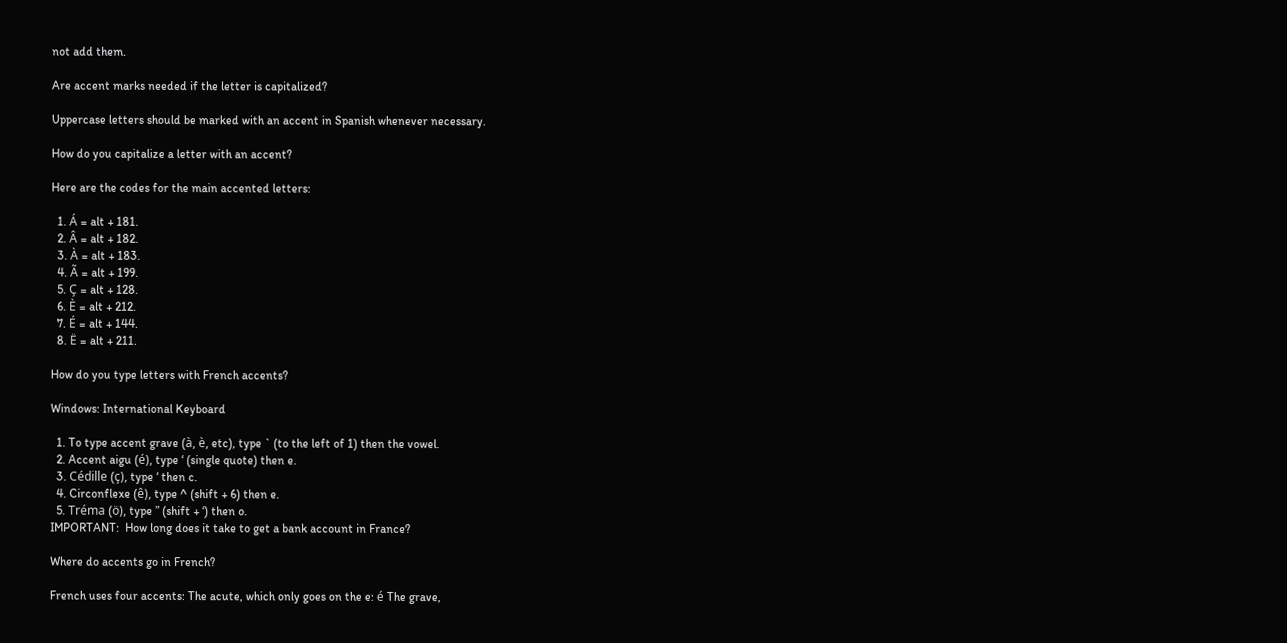not add them.

Are accent marks needed if the letter is capitalized?

Uppercase letters should be marked with an accent in Spanish whenever necessary.

How do you capitalize a letter with an accent?

Here are the codes for the main accented letters:

  1. Á = alt + 181.
  2. Â = alt + 182.
  3. À = alt + 183.
  4. Ã = alt + 199.
  5. Ç = alt + 128.
  6. È = alt + 212.
  7. É = alt + 144.
  8. Ë = alt + 211.

How do you type letters with French accents?

Windows: International Keyboard

  1. To type accent grave (à, è, etc), type ` (to the left of 1) then the vowel.
  2. Accent aigu (é), type ‘ (single quote) then e.
  3. Cédille (ç), type ‘ then c.
  4. Circonflexe (ê), type ^ (shift + 6) then e.
  5. Tréma (ö), type ” (shift + ‘) then o.
IMPORTANT:  How long does it take to get a bank account in France?

Where do accents go in French?

French uses four accents: The acute, which only goes on the e: é The grave,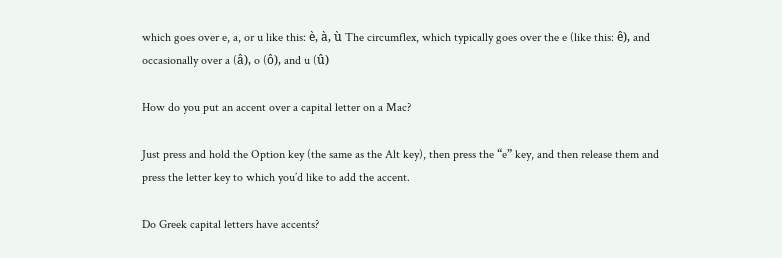which goes over e, a, or u like this: è, à, ù The circumflex, which typically goes over the e (like this: ê), and occasionally over a (â), o (ô), and u (û)

How do you put an accent over a capital letter on a Mac?

Just press and hold the Option key (the same as the Alt key), then press the “e” key, and then release them and press the letter key to which you’d like to add the accent.

Do Greek capital letters have accents?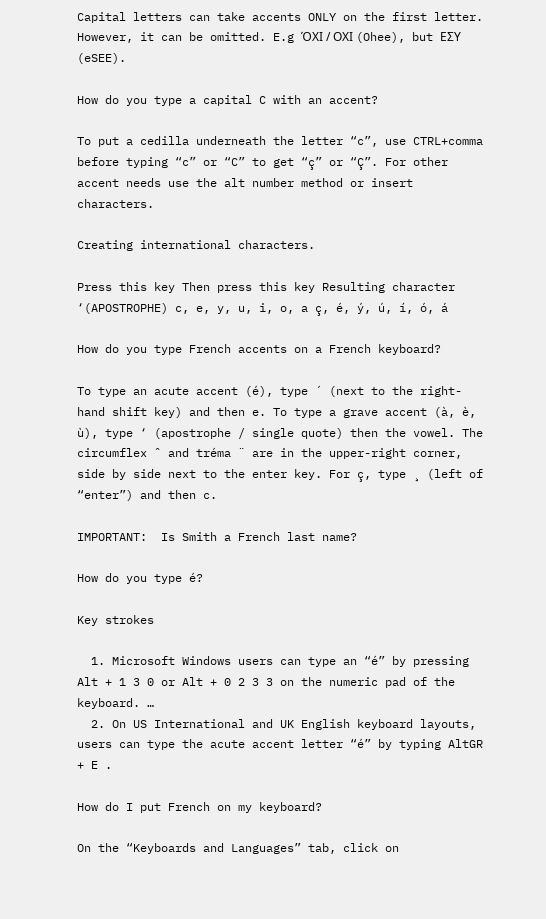Capital letters can take accents ONLY on the first letter. However, it can be omitted. E.g ΌΧΙ / ΟΧΙ (Ohee), but ΕΣΥ (eSEE).

How do you type a capital C with an accent?

To put a cedilla underneath the letter “c”, use CTRL+comma before typing “c” or “C” to get “ç” or “Ç”. For other accent needs use the alt number method or insert characters.

Creating international characters.

Press this key Then press this key Resulting character
‘(APOSTROPHE) c, e, y, u, i, o, a ç, é, ý, ú, í, ó, á

How do you type French accents on a French keyboard?

To type an acute accent (é), type ´ (next to the right-hand shift key) and then e. To type a grave accent (à, è, ù), type ‘ (apostrophe / single quote) then the vowel. The circumflex ˆ and tréma ¨ are in the upper-right corner, side by side next to the enter key. For ç, type ¸ (left of “enter”) and then c.

IMPORTANT:  Is Smith a French last name?

How do you type é?

Key strokes

  1. Microsoft Windows users can type an “é” by pressing Alt + 1 3 0 or Alt + 0 2 3 3 on the numeric pad of the keyboard. …
  2. On US International and UK English keyboard layouts, users can type the acute accent letter “é” by typing AltGR + E .

How do I put French on my keyboard?

On the “Keyboards and Languages” tab, click on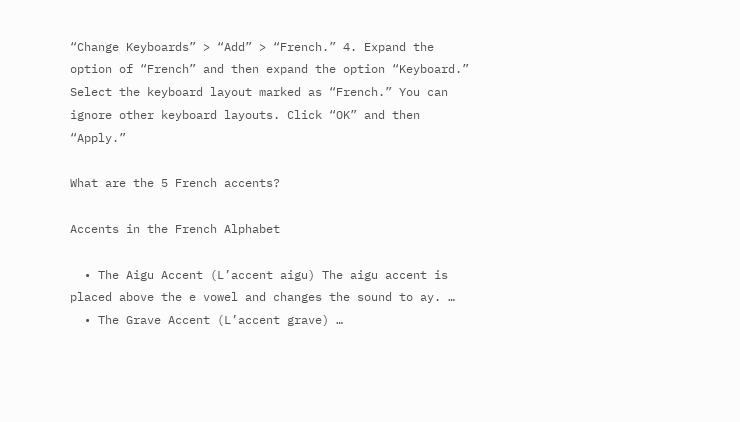“Change Keyboards” > “Add” > “French.” 4. Expand the option of “French” and then expand the option “Keyboard.” Select the keyboard layout marked as “French.” You can ignore other keyboard layouts. Click “OK” and then “Apply.”

What are the 5 French accents?

Accents in the French Alphabet

  • The Aigu Accent (L’accent aigu) The aigu accent is placed above the e vowel and changes the sound to ay. …
  • The Grave Accent (L’accent grave) …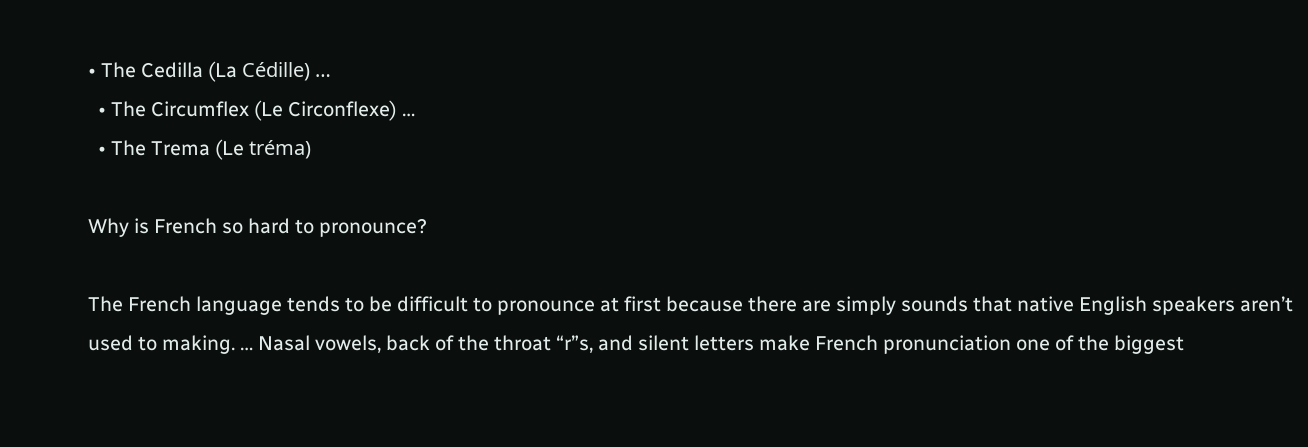• The Cedilla (La Cédille) …
  • The Circumflex (Le Circonflexe) …
  • The Trema (Le tréma)

Why is French so hard to pronounce?

The French language tends to be difficult to pronounce at first because there are simply sounds that native English speakers aren’t used to making. … Nasal vowels, back of the throat “r”s, and silent letters make French pronunciation one of the biggest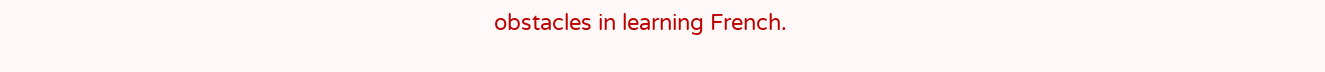obstacles in learning French.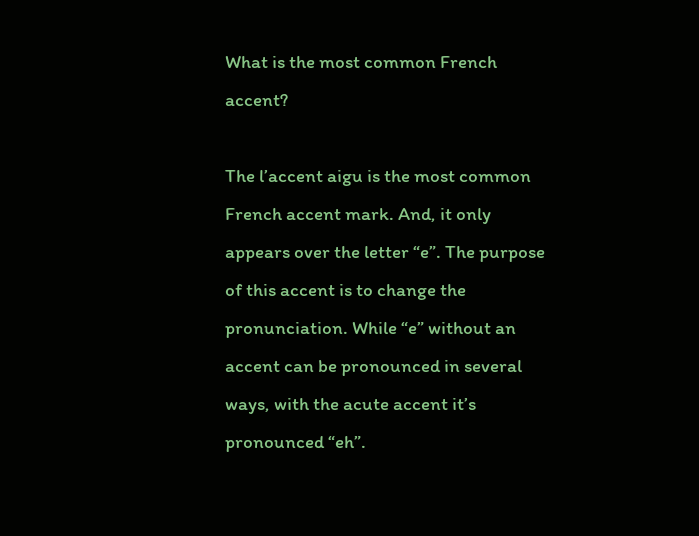What is the most common French accent?

The l’accent aigu is the most common French accent mark. And, it only appears over the letter “e”. The purpose of this accent is to change the pronunciation. While “e” without an accent can be pronounced in several ways, with the acute accent it’s pronounced “eh”.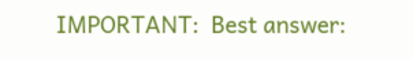IMPORTANT:  Best answer: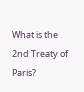What is the 2nd Treaty of Paris?